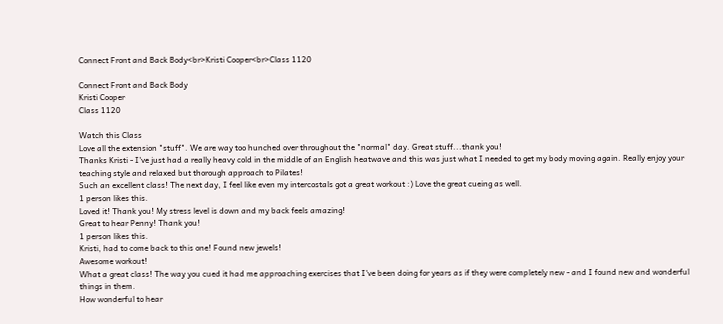Connect Front and Back Body<br>Kristi Cooper<br>Class 1120

Connect Front and Back Body
Kristi Cooper
Class 1120

Watch this Class
Love all the extension "stuff". We are way too hunched over throughout the "normal" day. Great stuff...thank you!
Thanks Kristi - I've just had a really heavy cold in the middle of an English heatwave and this was just what I needed to get my body moving again. Really enjoy your teaching style and relaxed but thorough approach to Pilates!
Such an excellent class! The next day, I feel like even my intercostals got a great workout :) Love the great cueing as well.
1 person likes this.
Loved it! Thank you! My stress level is down and my back feels amazing!
Great to hear Penny! Thank you!
1 person likes this.
Kristi, had to come back to this one! Found new jewels!
Awesome workout!
What a great class! The way you cued it had me approaching exercises that I've been doing for years as if they were completely new - and I found new and wonderful things in them.
How wonderful to hear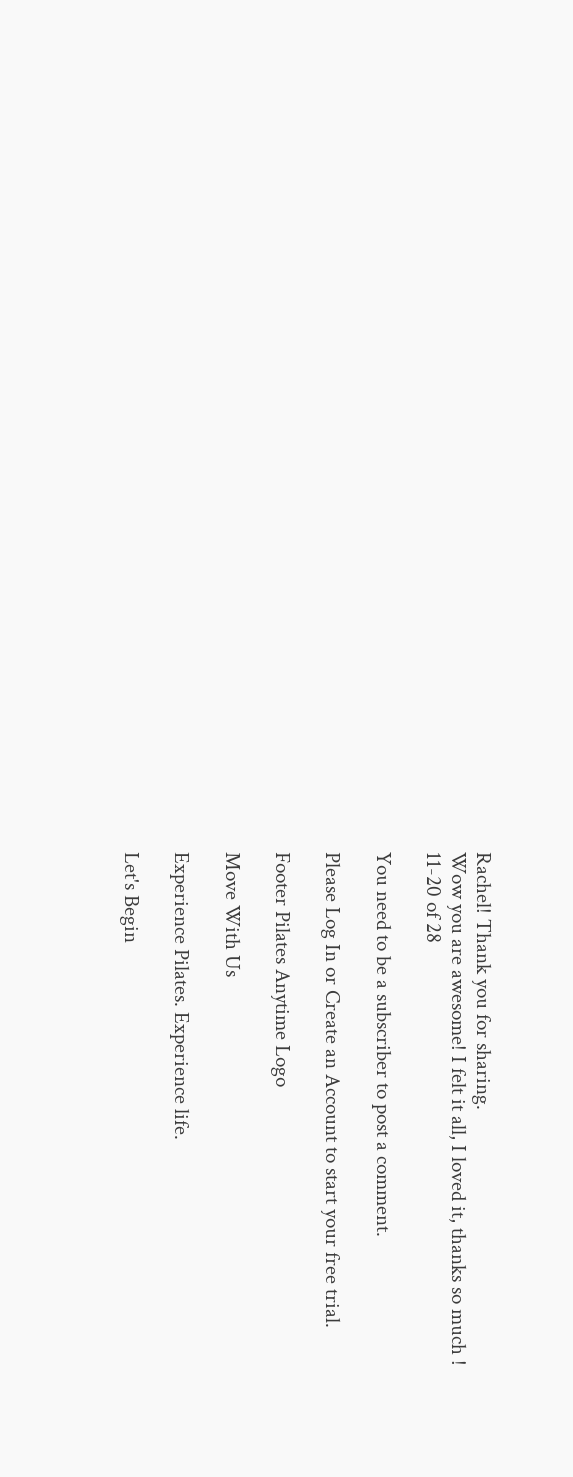Rachel! Thank you for sharing.
Wow you are awesome! I felt it all, I loved it, thanks so much !
11-20 of 28

You need to be a subscriber to post a comment.

Please Log In or Create an Account to start your free trial.

Footer Pilates Anytime Logo

Move With Us

Experience Pilates. Experience life.

Let's Begin